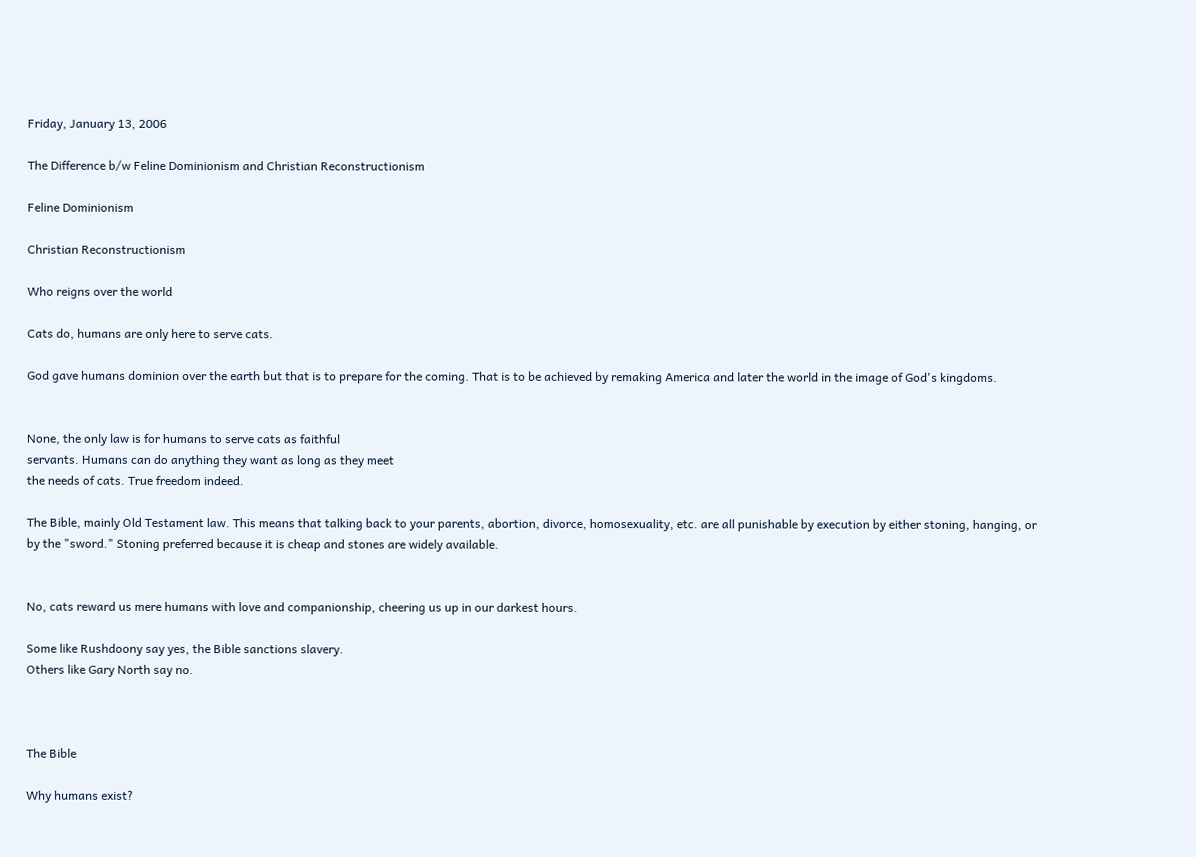Friday, January 13, 2006

The Difference b/w Feline Dominionism and Christian Reconstructionism

Feline Dominionism

Christian Reconstructionism

Who reigns over the world

Cats do, humans are only here to serve cats.

God gave humans dominion over the earth but that is to prepare for the coming. That is to be achieved by remaking America and later the world in the image of God's kingdoms.


None, the only law is for humans to serve cats as faithful
servants. Humans can do anything they want as long as they meet
the needs of cats. True freedom indeed.

The Bible, mainly Old Testament law. This means that talking back to your parents, abortion, divorce, homosexuality, etc. are all punishable by execution by either stoning, hanging, or by the "sword." Stoning preferred because it is cheap and stones are widely available.


No, cats reward us mere humans with love and companionship, cheering us up in our darkest hours.

Some like Rushdoony say yes, the Bible sanctions slavery.
Others like Gary North say no.



The Bible

Why humans exist?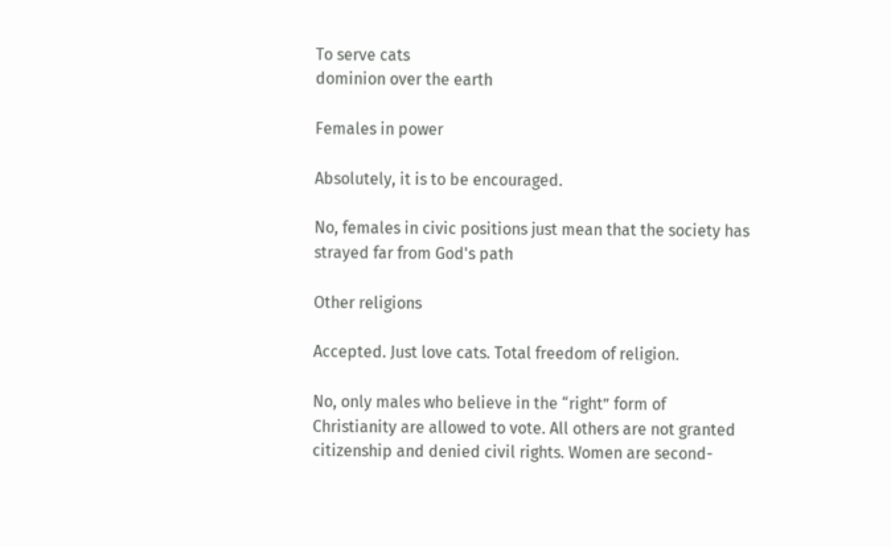To serve cats
dominion over the earth

Females in power

Absolutely, it is to be encouraged.

No, females in civic positions just mean that the society has
strayed far from God's path

Other religions

Accepted. Just love cats. Total freedom of religion.

No, only males who believe in the “right” form of
Christianity are allowed to vote. All others are not granted
citizenship and denied civil rights. Women are second-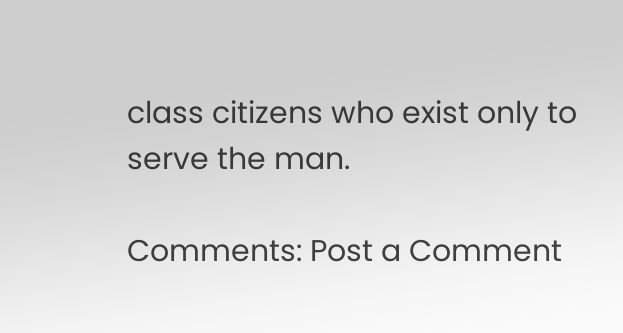class citizens who exist only to serve the man.

Comments: Post a Comment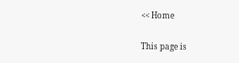<< Home

This page is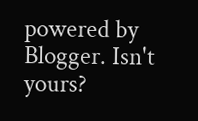powered by Blogger. Isn't yours?